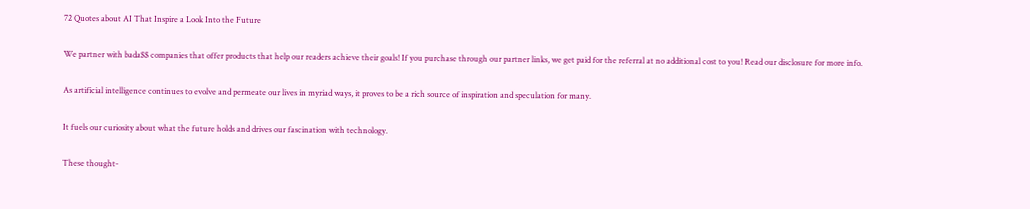72 Quotes about AI That Inspire a Look Into the Future

We partner with bada$$ companies that offer products that help our readers achieve their goals! If you purchase through our partner links, we get paid for the referral at no additional cost to you! Read our disclosure for more info.

As artificial intelligence continues to evolve and permeate our lives in myriad ways, it proves to be a rich source of inspiration and speculation for many.

It fuels our curiosity about what the future holds and drives our fascination with technology.

These thought-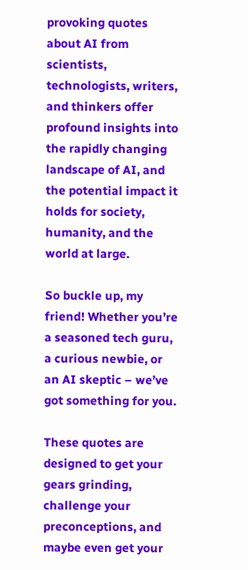provoking quotes about AI from scientists, technologists, writers, and thinkers offer profound insights into the rapidly changing landscape of AI, and the potential impact it holds for society, humanity, and the world at large.

So buckle up, my friend! Whether you’re a seasoned tech guru, a curious newbie, or an AI skeptic – we’ve got something for you.

These quotes are designed to get your gears grinding, challenge your preconceptions, and maybe even get your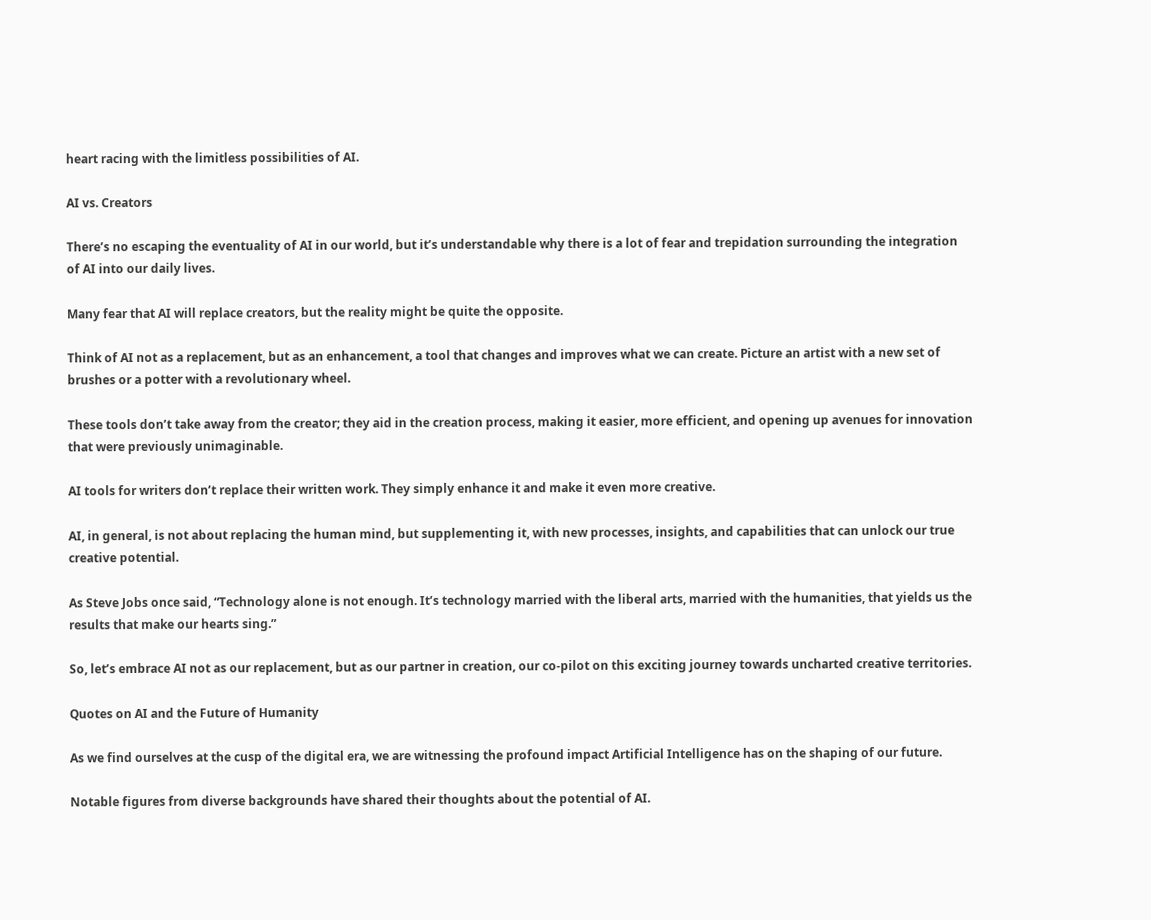heart racing with the limitless possibilities of AI.

AI vs. Creators

There’s no escaping the eventuality of AI in our world, but it’s understandable why there is a lot of fear and trepidation surrounding the integration of AI into our daily lives.

Many fear that AI will replace creators, but the reality might be quite the opposite.

Think of AI not as a replacement, but as an enhancement, a tool that changes and improves what we can create. Picture an artist with a new set of brushes or a potter with a revolutionary wheel.

These tools don’t take away from the creator; they aid in the creation process, making it easier, more efficient, and opening up avenues for innovation that were previously unimaginable.

AI tools for writers don’t replace their written work. They simply enhance it and make it even more creative.

AI, in general, is not about replacing the human mind, but supplementing it, with new processes, insights, and capabilities that can unlock our true creative potential.

As Steve Jobs once said, “Technology alone is not enough. It’s technology married with the liberal arts, married with the humanities, that yields us the results that make our hearts sing.”

So, let’s embrace AI not as our replacement, but as our partner in creation, our co-pilot on this exciting journey towards uncharted creative territories.

Quotes on AI and the Future of Humanity

As we find ourselves at the cusp of the digital era, we are witnessing the profound impact Artificial Intelligence has on the shaping of our future.

Notable figures from diverse backgrounds have shared their thoughts about the potential of AI.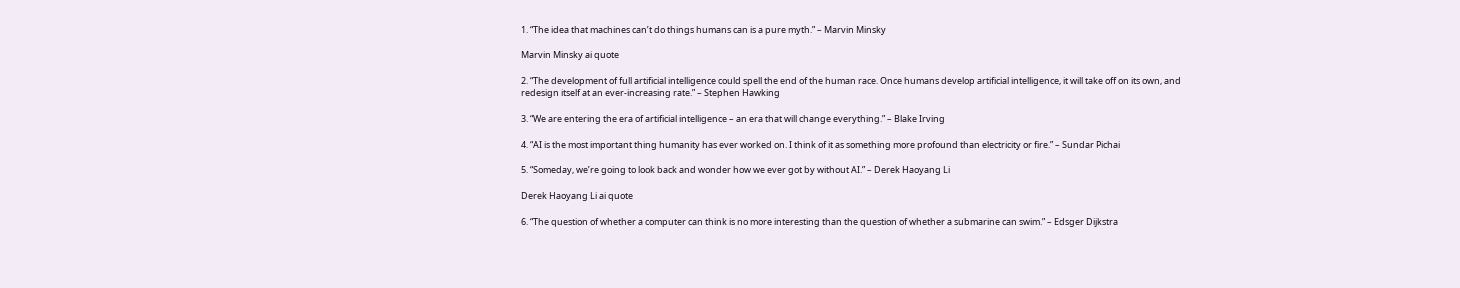1. “The idea that machines can’t do things humans can is a pure myth.” – Marvin Minsky

Marvin Minsky ai quote

2. “The development of full artificial intelligence could spell the end of the human race. Once humans develop artificial intelligence, it will take off on its own, and redesign itself at an ever-increasing rate.” – Stephen Hawking

3. “We are entering the era of artificial intelligence – an era that will change everything.” – Blake Irving

4. “AI is the most important thing humanity has ever worked on. I think of it as something more profound than electricity or fire.” – Sundar Pichai

5. “Someday, we’re going to look back and wonder how we ever got by without AI.” – Derek Haoyang Li

Derek Haoyang Li ai quote

6. “The question of whether a computer can think is no more interesting than the question of whether a submarine can swim.” – Edsger Dijkstra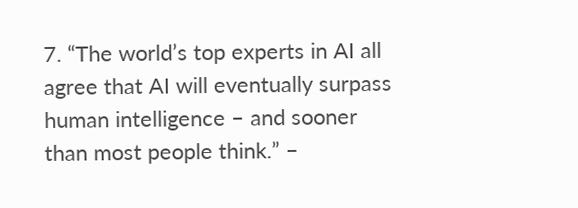7. “The world’s top experts in AI all agree that AI will eventually surpass human intelligence – and sooner than most people think.” –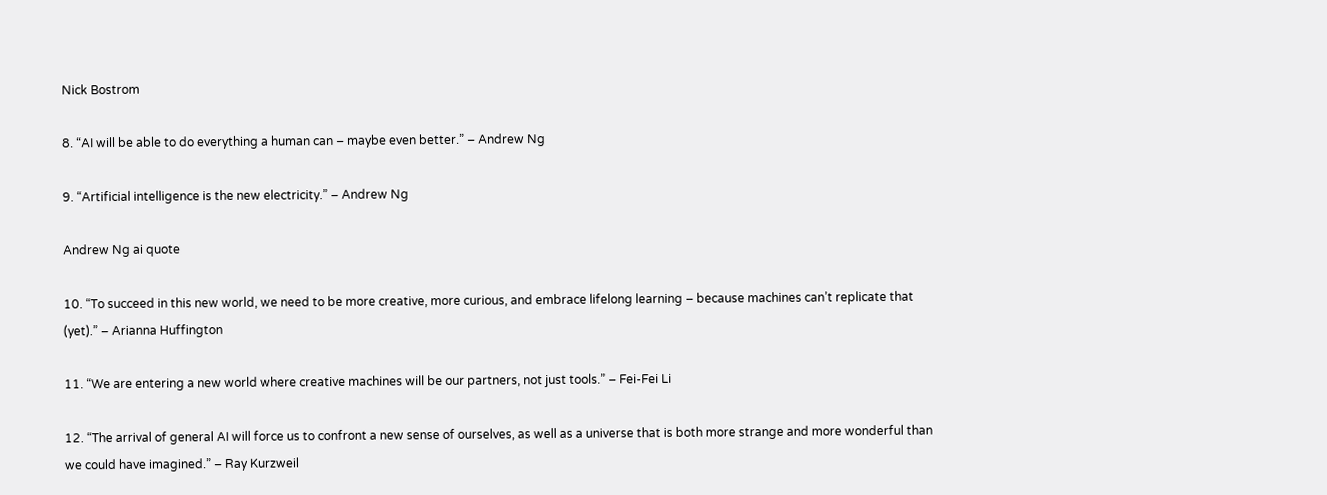Nick Bostrom

8. “AI will be able to do everything a human can – maybe even better.” – Andrew Ng

9. “Artificial intelligence is the new electricity.” – Andrew Ng

Andrew Ng ai quote

10. “To succeed in this new world, we need to be more creative, more curious, and embrace lifelong learning – because machines can’t replicate that (yet).” – Arianna Huffington

11. “We are entering a new world where creative machines will be our partners, not just tools.” – Fei-Fei Li

12. “The arrival of general AI will force us to confront a new sense of ourselves, as well as a universe that is both more strange and more wonderful than we could have imagined.” – Ray Kurzweil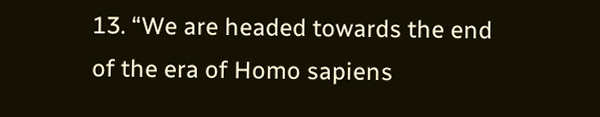13. “We are headed towards the end of the era of Homo sapiens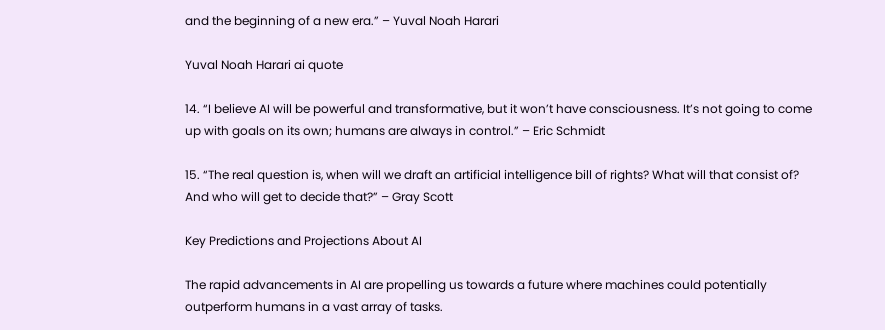and the beginning of a new era.” – Yuval Noah Harari

Yuval Noah Harari ai quote

14. “I believe AI will be powerful and transformative, but it won’t have consciousness. It’s not going to come up with goals on its own; humans are always in control.” – Eric Schmidt

15. “The real question is, when will we draft an artificial intelligence bill of rights? What will that consist of? And who will get to decide that?” – Gray Scott

Key Predictions and Projections About AI

The rapid advancements in AI are propelling us towards a future where machines could potentially outperform humans in a vast array of tasks.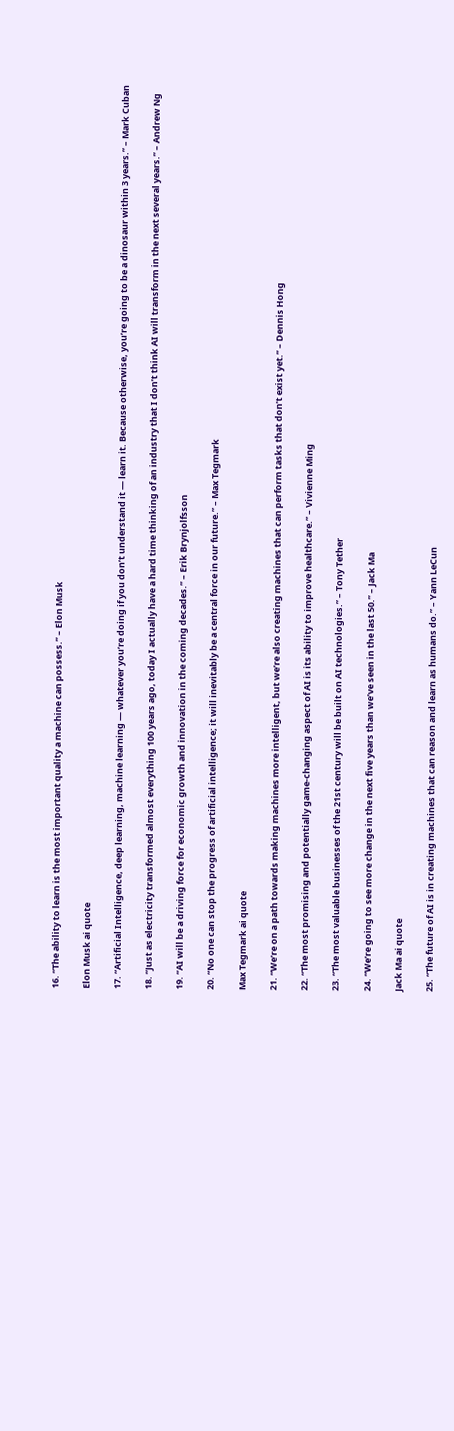16. “The ability to learn is the most important quality a machine can possess.” – Elon Musk

Elon Musk ai quote

17. “Artificial Intelligence, deep learning, machine learning — whatever you’re doing if you don’t understand it — learn it. Because otherwise, you’re going to be a dinosaur within 3 years.” – Mark Cuban

18. “Just as electricity transformed almost everything 100 years ago, today I actually have a hard time thinking of an industry that I don’t think AI will transform in the next several years.” – Andrew Ng

19. “AI will be a driving force for economic growth and innovation in the coming decades.” – Erik Brynjolfsson

20. “No one can stop the progress of artificial intelligence; it will inevitably be a central force in our future.” – Max Tegmark

Max Tegmark ai quote

21. “We’re on a path towards making machines more intelligent, but we’re also creating machines that can perform tasks that don’t exist yet.” – Dennis Hong

22. “The most promising and potentially game-changing aspect of AI is its ability to improve healthcare.” – Vivienne Ming

23. “The most valuable businesses of the 21st century will be built on AI technologies.” – Tony Tether

24. “We’re going to see more change in the next five years than we’ve seen in the last 50.” – Jack Ma

Jack Ma ai quote

25. “The future of AI is in creating machines that can reason and learn as humans do.” – Yann LeCun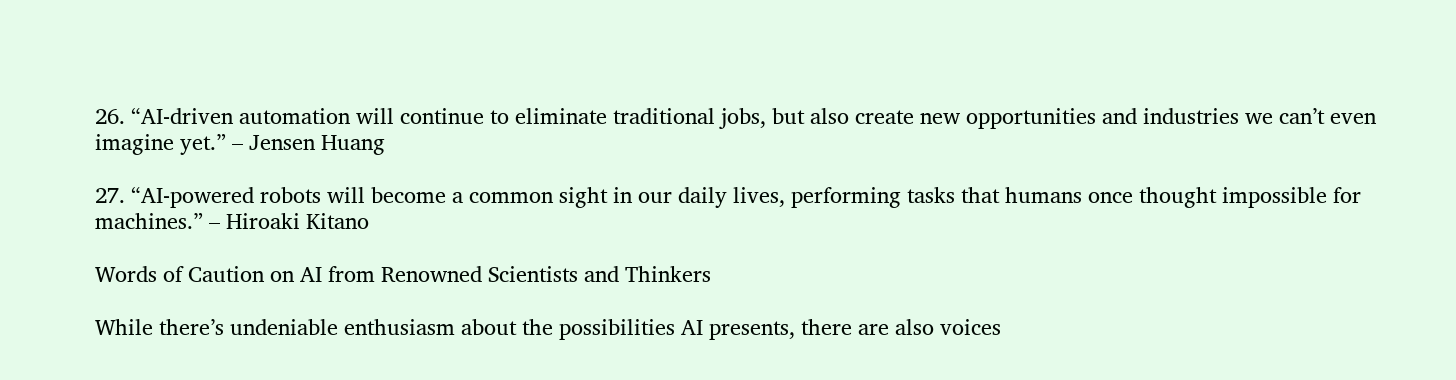26. “AI-driven automation will continue to eliminate traditional jobs, but also create new opportunities and industries we can’t even imagine yet.” – Jensen Huang

27. “AI-powered robots will become a common sight in our daily lives, performing tasks that humans once thought impossible for machines.” – Hiroaki Kitano

Words of Caution on AI from Renowned Scientists and Thinkers

While there’s undeniable enthusiasm about the possibilities AI presents, there are also voices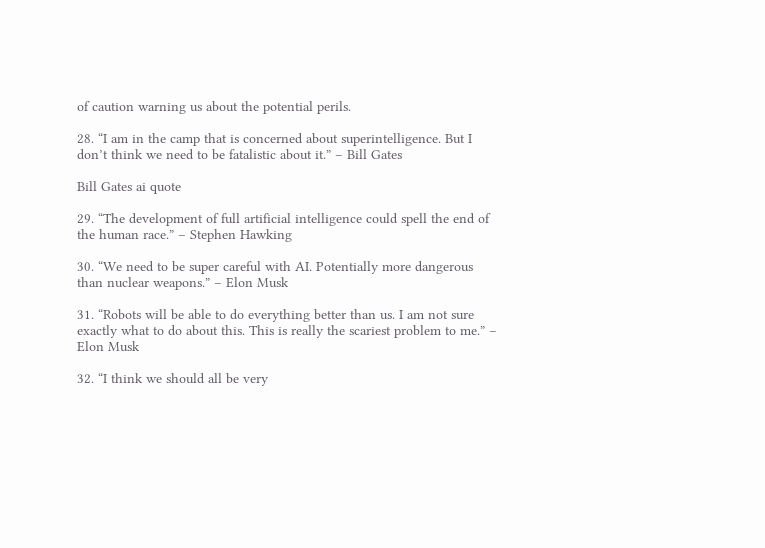of caution warning us about the potential perils.

28. “I am in the camp that is concerned about superintelligence. But I don’t think we need to be fatalistic about it.” – Bill Gates

Bill Gates ai quote

29. “The development of full artificial intelligence could spell the end of the human race.” – Stephen Hawking

30. “We need to be super careful with AI. Potentially more dangerous than nuclear weapons.” – Elon Musk

31. “Robots will be able to do everything better than us. I am not sure exactly what to do about this. This is really the scariest problem to me.” – Elon Musk

32. “I think we should all be very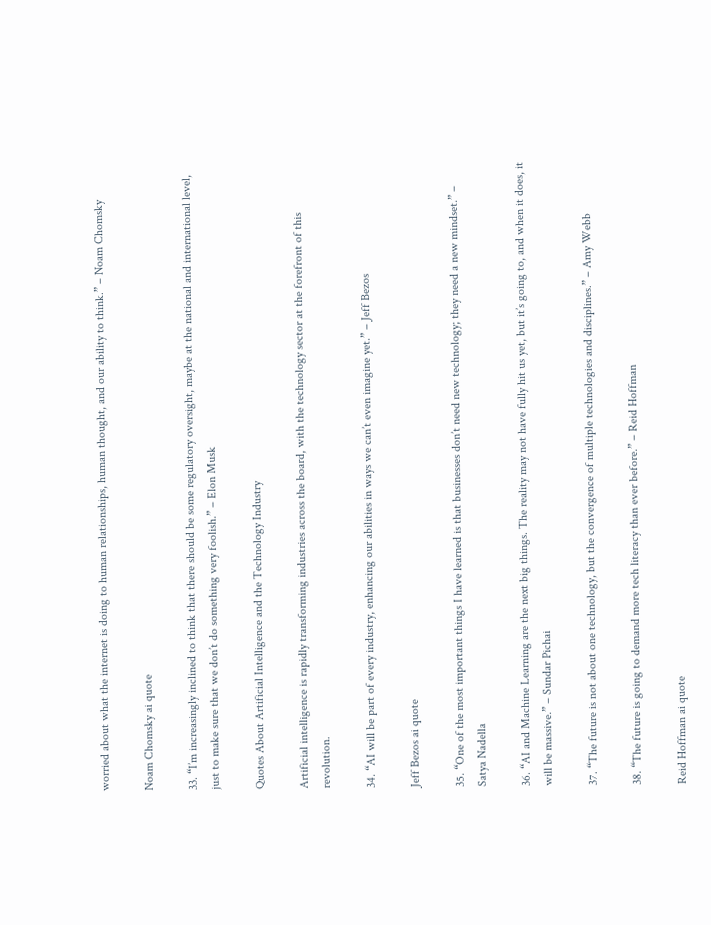worried about what the internet is doing to human relationships, human thought, and our ability to think.” – Noam Chomsky

Noam Chomsky ai quote

33. “I’m increasingly inclined to think that there should be some regulatory oversight, maybe at the national and international level, just to make sure that we don’t do something very foolish.” – Elon Musk

Quotes About Artificial Intelligence and the Technology Industry

Artificial intelligence is rapidly transforming industries across the board, with the technology sector at the forefront of this revolution.

34. “AI will be part of every industry, enhancing our abilities in ways we can’t even imagine yet.” – Jeff Bezos

Jeff Bezos ai quote

35. “One of the most important things I have learned is that businesses don’t need new technology; they need a new mindset.” – Satya Nadella

36. “AI and Machine Learning are the next big things. The reality may not have fully hit us yet, but it’s going to, and when it does, it will be massive.” – Sundar Pichai

37. “The future is not about one technology, but the convergence of multiple technologies and disciplines.” – Amy Webb

38. “The future is going to demand more tech literacy than ever before.” – Reid Hoffman

Reid Hoffman ai quote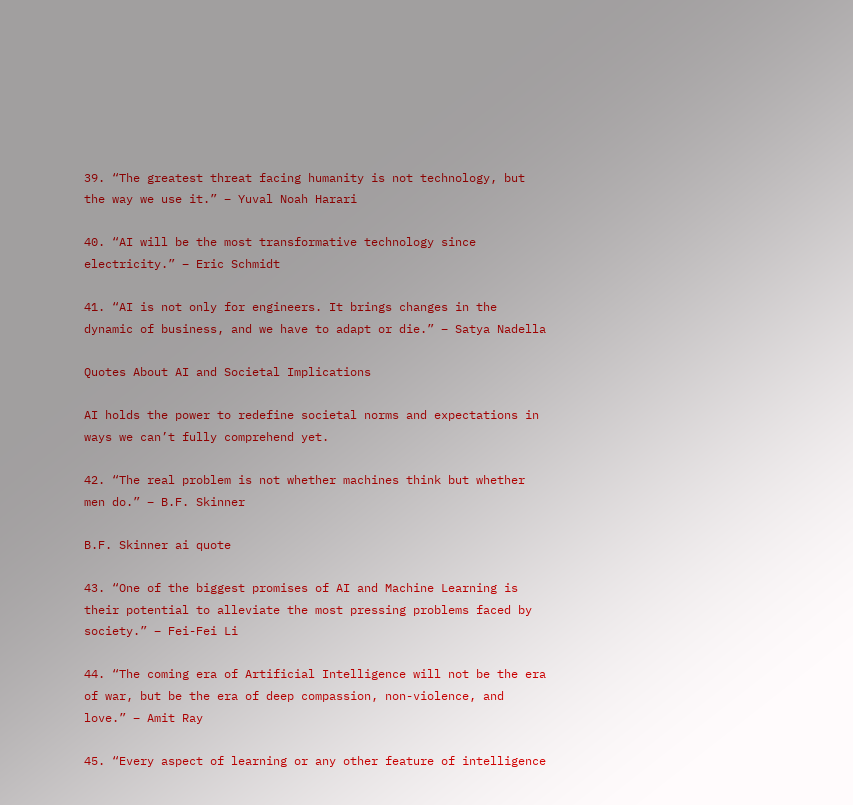39. “The greatest threat facing humanity is not technology, but the way we use it.” – Yuval Noah Harari

40. “AI will be the most transformative technology since electricity.” – Eric Schmidt

41. “AI is not only for engineers. It brings changes in the dynamic of business, and we have to adapt or die.” – Satya Nadella

Quotes About AI and Societal Implications

AI holds the power to redefine societal norms and expectations in ways we can’t fully comprehend yet.

42. “The real problem is not whether machines think but whether men do.” – B.F. Skinner

B.F. Skinner ai quote

43. “One of the biggest promises of AI and Machine Learning is their potential to alleviate the most pressing problems faced by society.” – Fei-Fei Li

44. “The coming era of Artificial Intelligence will not be the era of war, but be the era of deep compassion, non-violence, and love.” – Amit Ray

45. “Every aspect of learning or any other feature of intelligence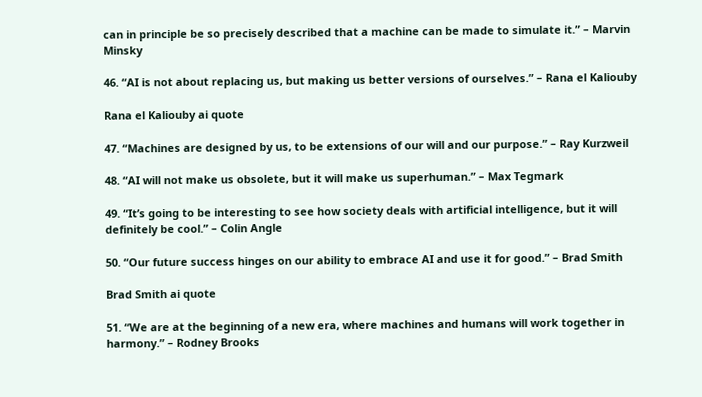can in principle be so precisely described that a machine can be made to simulate it.” – Marvin Minsky

46. “AI is not about replacing us, but making us better versions of ourselves.” – Rana el Kaliouby

Rana el Kaliouby ai quote

47. “Machines are designed by us, to be extensions of our will and our purpose.” – Ray Kurzweil

48. “AI will not make us obsolete, but it will make us superhuman.” – Max Tegmark

49. “It’s going to be interesting to see how society deals with artificial intelligence, but it will definitely be cool.” – Colin Angle

50. “Our future success hinges on our ability to embrace AI and use it for good.” – Brad Smith

Brad Smith ai quote

51. “We are at the beginning of a new era, where machines and humans will work together in harmony.” – Rodney Brooks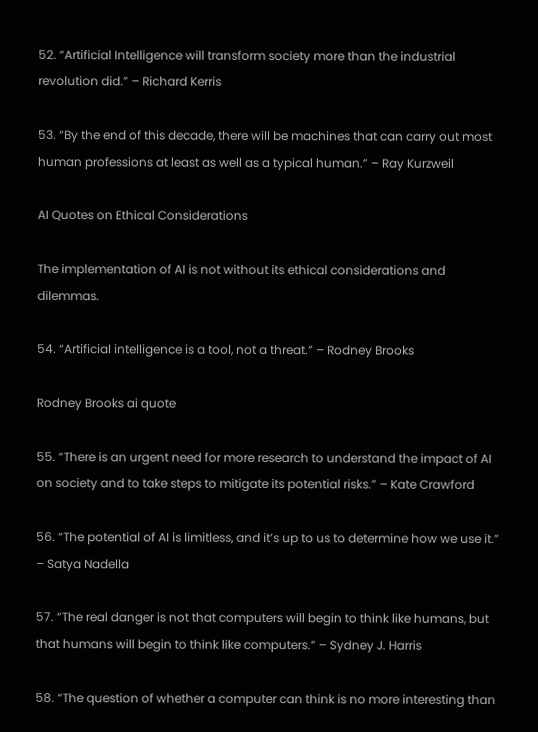52. “Artificial Intelligence will transform society more than the industrial revolution did.” – Richard Kerris

53. “By the end of this decade, there will be machines that can carry out most human professions at least as well as a typical human.” – Ray Kurzweil

AI Quotes on Ethical Considerations

The implementation of AI is not without its ethical considerations and dilemmas.

54. “Artificial intelligence is a tool, not a threat.” – Rodney Brooks

Rodney Brooks ai quote

55. “There is an urgent need for more research to understand the impact of AI on society and to take steps to mitigate its potential risks.” – Kate Crawford

56. “The potential of AI is limitless, and it’s up to us to determine how we use it.” – Satya Nadella

57. “The real danger is not that computers will begin to think like humans, but that humans will begin to think like computers.” – Sydney J. Harris

58. “The question of whether a computer can think is no more interesting than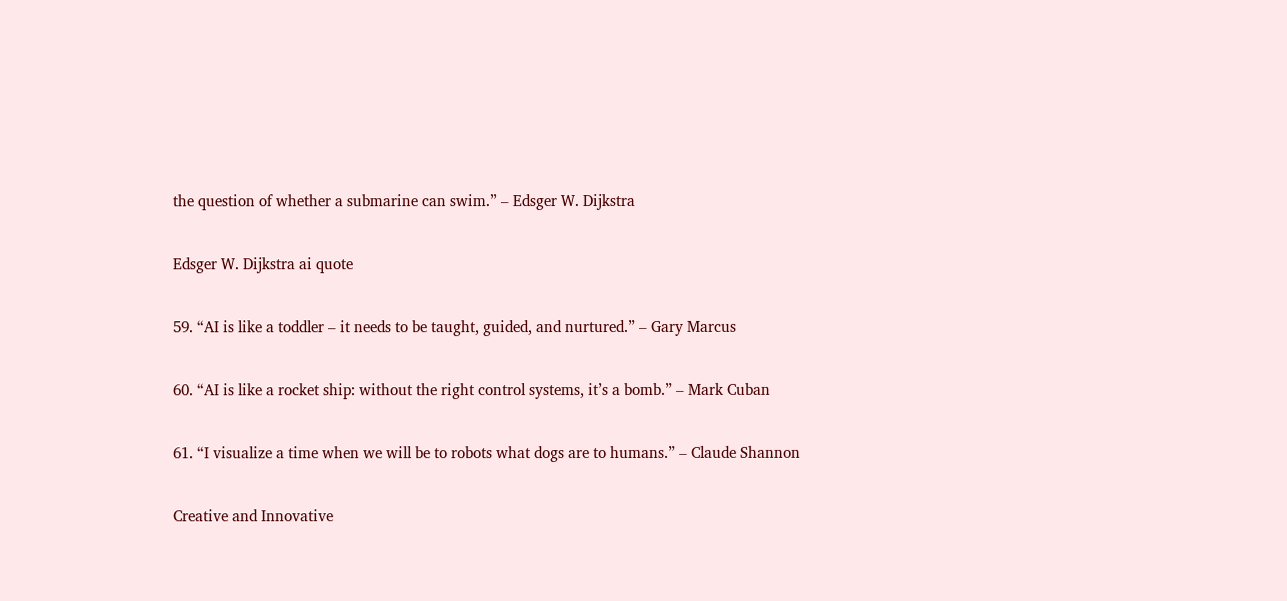the question of whether a submarine can swim.” – Edsger W. Dijkstra

Edsger W. Dijkstra ai quote

59. “AI is like a toddler – it needs to be taught, guided, and nurtured.” – Gary Marcus

60. “AI is like a rocket ship: without the right control systems, it’s a bomb.” – Mark Cuban

61. “I visualize a time when we will be to robots what dogs are to humans.” – Claude Shannon

Creative and Innovative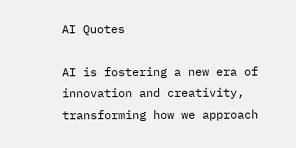AI Quotes

AI is fostering a new era of innovation and creativity, transforming how we approach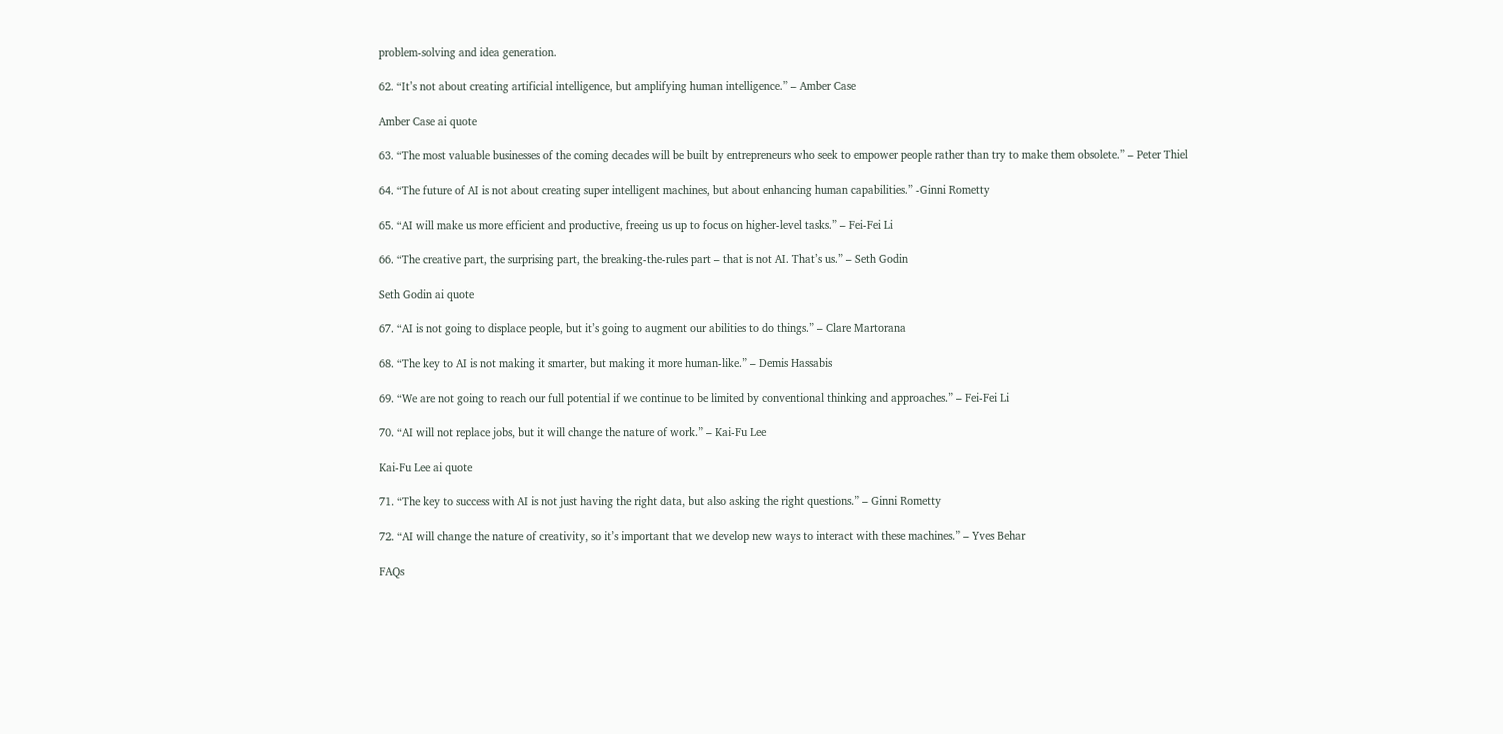problem-solving and idea generation.

62. “It’s not about creating artificial intelligence, but amplifying human intelligence.” – Amber Case

Amber Case ai quote

63. “The most valuable businesses of the coming decades will be built by entrepreneurs who seek to empower people rather than try to make them obsolete.” – Peter Thiel

64. “The future of AI is not about creating super intelligent machines, but about enhancing human capabilities.” -Ginni Rometty

65. “AI will make us more efficient and productive, freeing us up to focus on higher-level tasks.” – Fei-Fei Li

66. “The creative part, the surprising part, the breaking-the-rules part – that is not AI. That’s us.” – Seth Godin

Seth Godin ai quote

67. “AI is not going to displace people, but it’s going to augment our abilities to do things.” – Clare Martorana

68. “The key to AI is not making it smarter, but making it more human-like.” – Demis Hassabis

69. “We are not going to reach our full potential if we continue to be limited by conventional thinking and approaches.” – Fei-Fei Li

70. “AI will not replace jobs, but it will change the nature of work.” – Kai-Fu Lee

Kai-Fu Lee ai quote

71. “The key to success with AI is not just having the right data, but also asking the right questions.” – Ginni Rometty

72. “AI will change the nature of creativity, so it’s important that we develop new ways to interact with these machines.” – Yves Behar

FAQs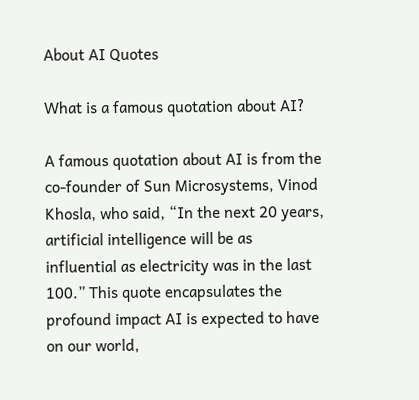About AI Quotes

What is a famous quotation about AI?

A famous quotation about AI is from the co-founder of Sun Microsystems, Vinod Khosla, who said, “In the next 20 years, artificial intelligence will be as influential as electricity was in the last 100.” This quote encapsulates the profound impact AI is expected to have on our world,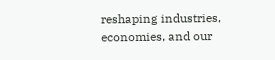reshaping industries, economies, and our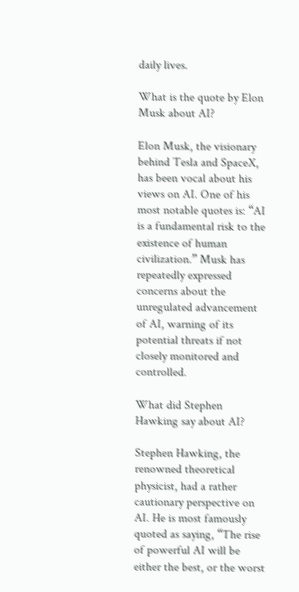daily lives.

What is the quote by Elon Musk about AI?

Elon Musk, the visionary behind Tesla and SpaceX, has been vocal about his views on AI. One of his most notable quotes is: “AI is a fundamental risk to the existence of human civilization.” Musk has repeatedly expressed concerns about the unregulated advancement of AI, warning of its potential threats if not closely monitored and controlled.

What did Stephen Hawking say about AI?

Stephen Hawking, the renowned theoretical physicist, had a rather cautionary perspective on AI. He is most famously quoted as saying, “The rise of powerful AI will be either the best, or the worst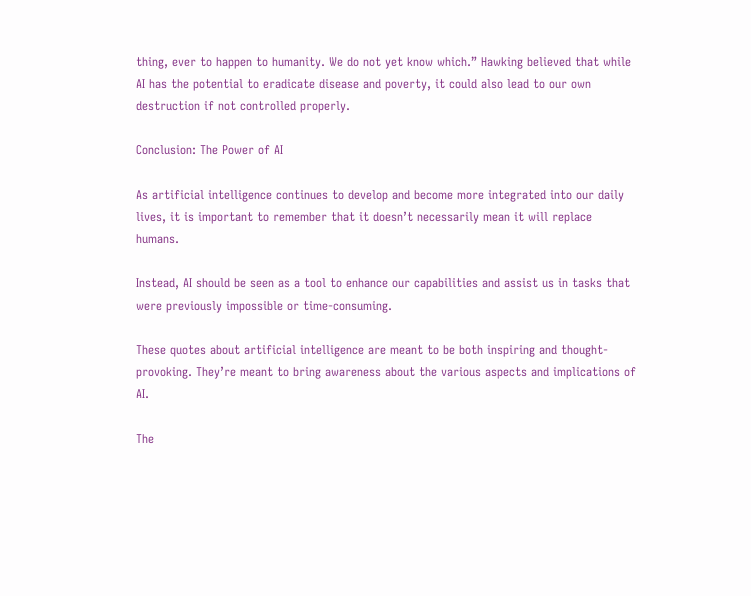thing, ever to happen to humanity. We do not yet know which.” Hawking believed that while AI has the potential to eradicate disease and poverty, it could also lead to our own destruction if not controlled properly.

Conclusion: The Power of AI

As artificial intelligence continues to develop and become more integrated into our daily lives, it is important to remember that it doesn’t necessarily mean it will replace humans.

Instead, AI should be seen as a tool to enhance our capabilities and assist us in tasks that were previously impossible or time-consuming.

These quotes about artificial intelligence are meant to be both inspiring and thought-provoking. They’re meant to bring awareness about the various aspects and implications of AI.

The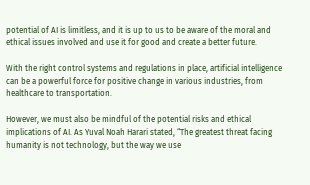potential of AI is limitless, and it is up to us to be aware of the moral and ethical issues involved and use it for good and create a better future.

With the right control systems and regulations in place, artificial intelligence can be a powerful force for positive change in various industries, from healthcare to transportation.

However, we must also be mindful of the potential risks and ethical implications of AI. As Yuval Noah Harari stated, “The greatest threat facing humanity is not technology, but the way we use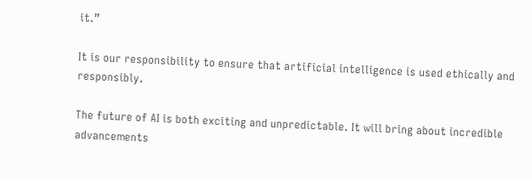it.”

It is our responsibility to ensure that artificial intelligence is used ethically and responsibly.

The future of AI is both exciting and unpredictable. It will bring about incredible advancements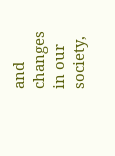and changes in our society,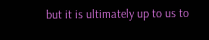but it is ultimately up to us to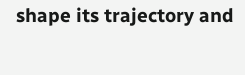shape its trajectory and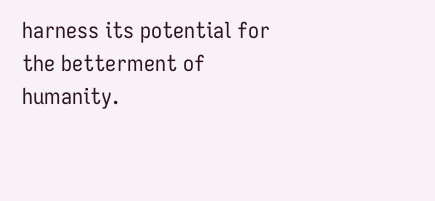harness its potential for the betterment of humanity.